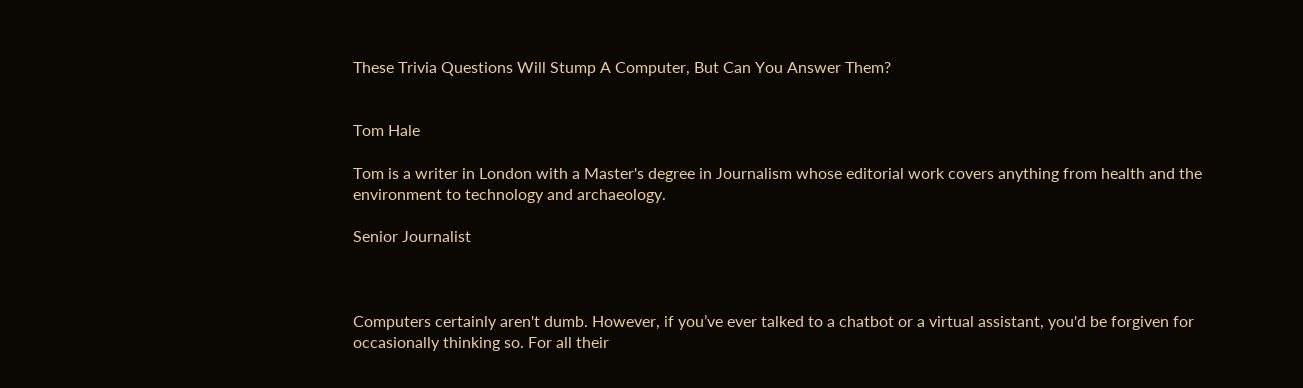These Trivia Questions Will Stump A Computer, But Can You Answer Them?


Tom Hale

Tom is a writer in London with a Master's degree in Journalism whose editorial work covers anything from health and the environment to technology and archaeology.

Senior Journalist



Computers certainly aren't dumb. However, if you’ve ever talked to a chatbot or a virtual assistant, you'd be forgiven for occasionally thinking so. For all their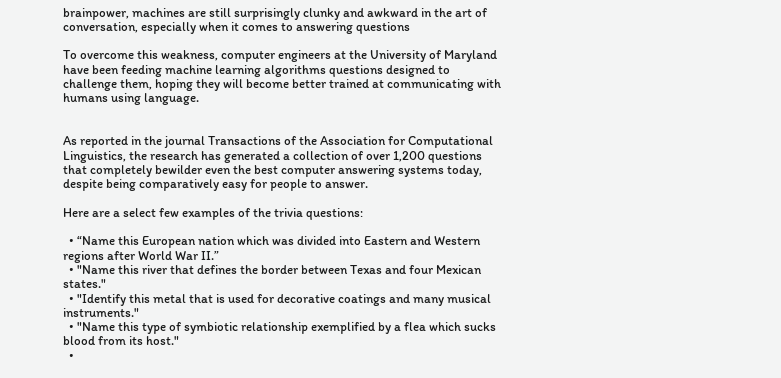brainpower, machines are still surprisingly clunky and awkward in the art of conversation, especially when it comes to answering questions

To overcome this weakness, computer engineers at the University of Maryland have been feeding machine learning algorithms questions designed to challenge them, hoping they will become better trained at communicating with humans using language.


As reported in the journal Transactions of the Association for Computational Linguistics, the research has generated a collection of over 1,200 questions that completely bewilder even the best computer answering systems today, despite being comparatively easy for people to answer.

Here are a select few examples of the trivia questions:

  • “Name this European nation which was divided into Eastern and Western regions after World War II.”
  • "Name this river that defines the border between Texas and four Mexican states."
  • "Identify this metal that is used for decorative coatings and many musical instruments."
  • "Name this type of symbiotic relationship exemplified by a flea which sucks blood from its host."
  •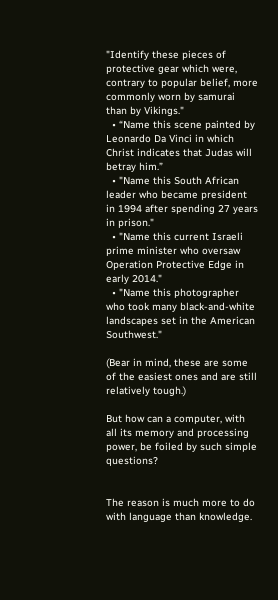"Identify these pieces of protective gear which were, contrary to popular belief, more commonly worn by samurai than by Vikings."
  • “Name this scene painted by Leonardo Da Vinci in which Christ indicates that Judas will betray him.”
  • "Name this South African leader who became president in 1994 after spending 27 years in prison."
  • "Name this current Israeli prime minister who oversaw Operation Protective Edge in early 2014."
  • "Name this photographer who took many black-and-white landscapes set in the American Southwest."

(Bear in mind, these are some of the easiest ones and are still relatively tough.)

But how can a computer, with all its memory and processing power, be foiled by such simple questions?


The reason is much more to do with language than knowledge.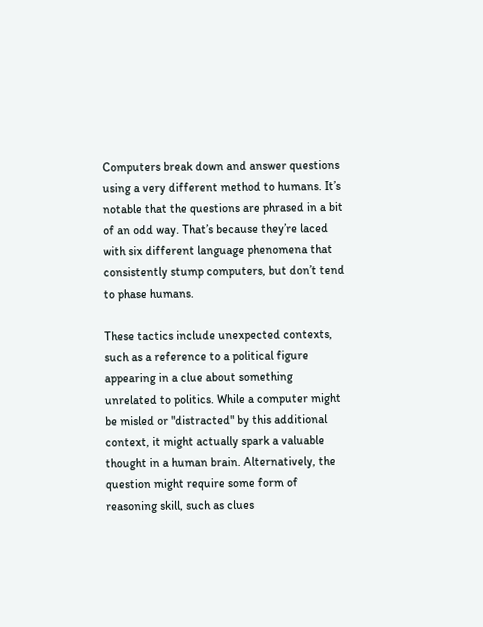Computers break down and answer questions using a very different method to humans. It’s notable that the questions are phrased in a bit of an odd way. That’s because they’re laced with six different language phenomena that consistently stump computers, but don’t tend to phase humans.

These tactics include unexpected contexts, such as a reference to a political figure appearing in a clue about something unrelated to politics. While a computer might be misled or "distracted" by this additional context, it might actually spark a valuable thought in a human brain. Alternatively, the question might require some form of reasoning skill, such as clues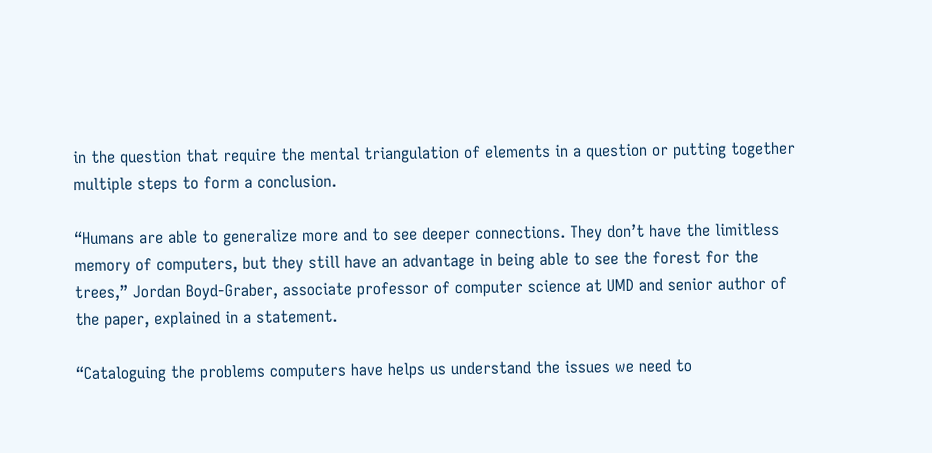in the question that require the mental triangulation of elements in a question or putting together multiple steps to form a conclusion.

“Humans are able to generalize more and to see deeper connections. They don’t have the limitless memory of computers, but they still have an advantage in being able to see the forest for the trees,” Jordan Boyd-Graber, associate professor of computer science at UMD and senior author of the paper, explained in a statement.

“Cataloguing the problems computers have helps us understand the issues we need to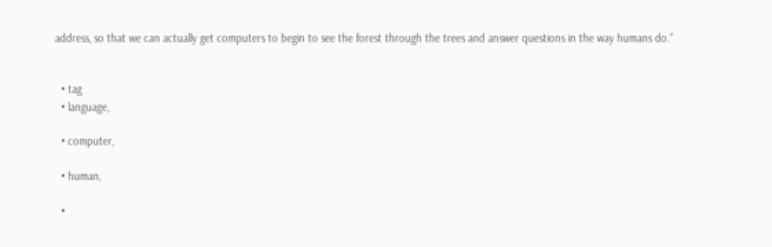address, so that we can actually get computers to begin to see the forest through the trees and answer questions in the way humans do.”


  • tag
  • language,

  • computer,

  • human,

  •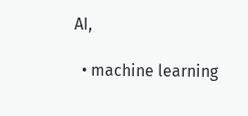AI,

  • machine learning